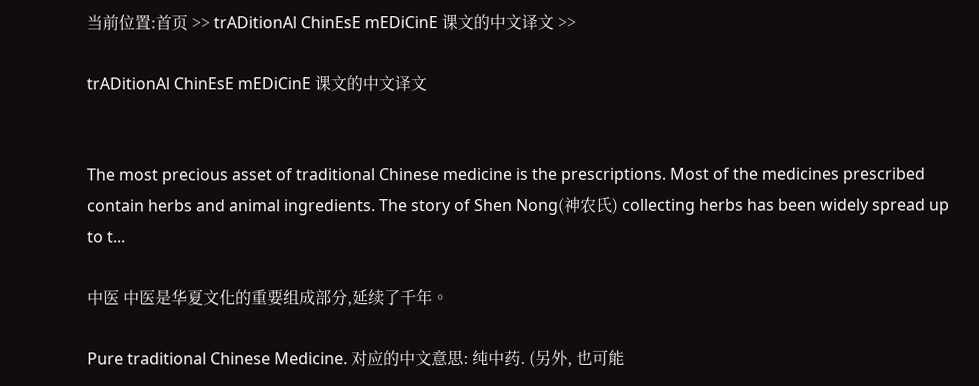当前位置:首页 >> trADitionAl ChinEsE mEDiCinE 课文的中文译文 >>

trADitionAl ChinEsE mEDiCinE 课文的中文译文


The most precious asset of traditional Chinese medicine is the prescriptions. Most of the medicines prescribed contain herbs and animal ingredients. The story of Shen Nong(神农氏) collecting herbs has been widely spread up to t...

中医 中医是华夏文化的重要组成部分,延续了千年。

Pure traditional Chinese Medicine. 对应的中文意思: 纯中药. (另外, 也可能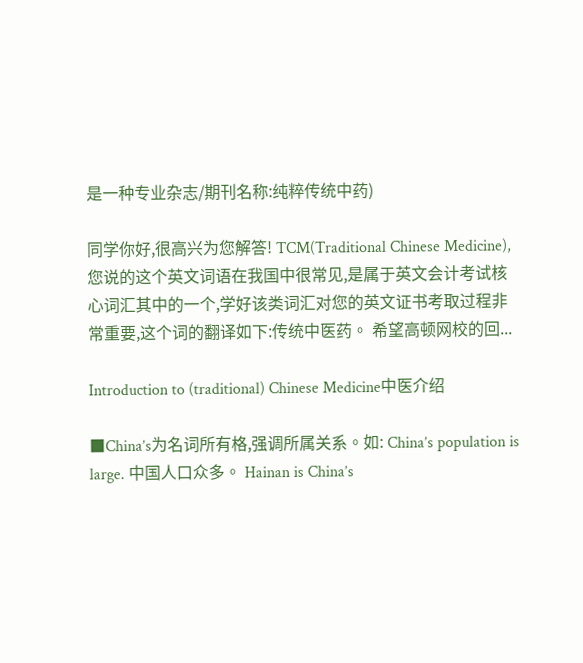是一种专业杂志/期刊名称:纯粹传统中药)

同学你好,很高兴为您解答! TCM(Traditional Chinese Medicine),您说的这个英文词语在我国中很常见,是属于英文会计考试核心词汇其中的一个,学好该类词汇对您的英文证书考取过程非常重要,这个词的翻译如下:传统中医药。 希望高顿网校的回...

Introduction to (traditional) Chinese Medicine中医介绍

■China’s为名词所有格,强调所属关系。如: China’s population is large. 中国人口众多。 Hainan is China’s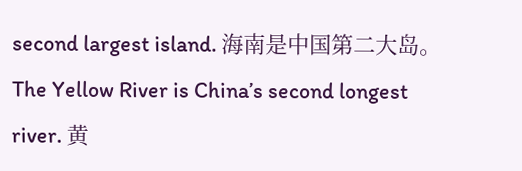second largest island. 海南是中国第二大岛。 The Yellow River is China’s second longest river. 黄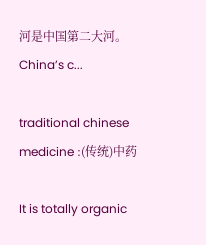河是中国第二大河。 China’s c...

traditional chinese medicine :(传统)中药

It is totally organic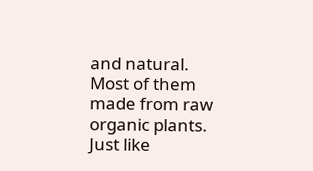and natural. Most of them made from raw organic plants. Just like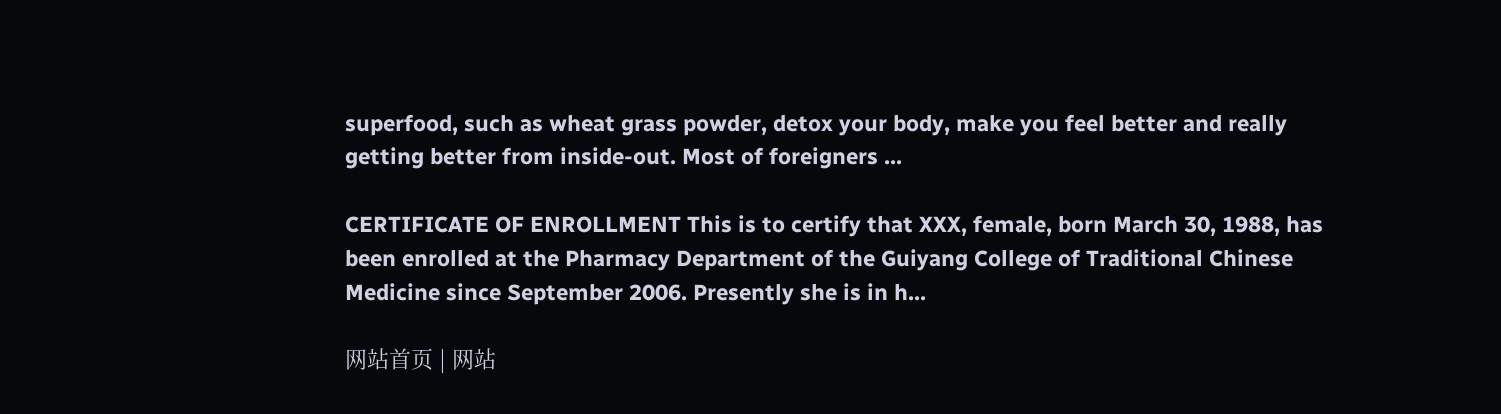superfood, such as wheat grass powder, detox your body, make you feel better and really getting better from inside-out. Most of foreigners ...

CERTIFICATE OF ENROLLMENT This is to certify that XXX, female, born March 30, 1988, has been enrolled at the Pharmacy Department of the Guiyang College of Traditional Chinese Medicine since September 2006. Presently she is in h...

网站首页 | 网站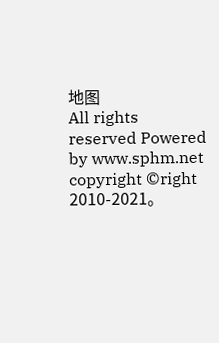地图
All rights reserved Powered by www.sphm.net
copyright ©right 2010-2021。